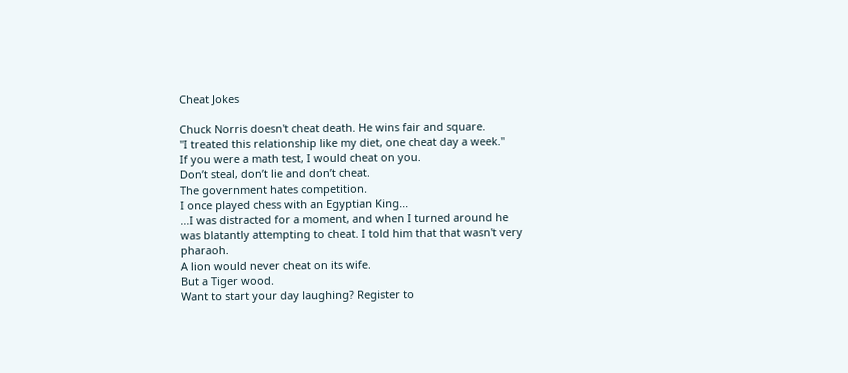Cheat Jokes

Chuck Norris doesn't cheat death. He wins fair and square.
"I treated this relationship like my diet, one cheat day a week."
If you were a math test, I would cheat on you.
Don’t steal, don’t lie and don’t cheat.
The government hates competition.
I once played chess with an Egyptian King...
...I was distracted for a moment, and when I turned around he was blatantly attempting to cheat. I told him that that wasn't very pharaoh.
A lion would never cheat on its wife.
But a Tiger wood.
Want to start your day laughing? Register to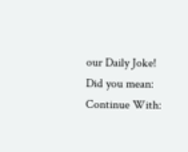our Daily Joke!
Did you mean:
Continue With: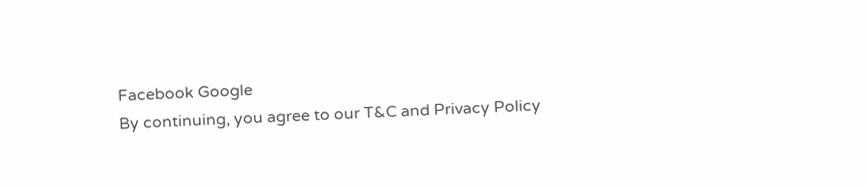Facebook Google
By continuing, you agree to our T&C and Privacy Policy